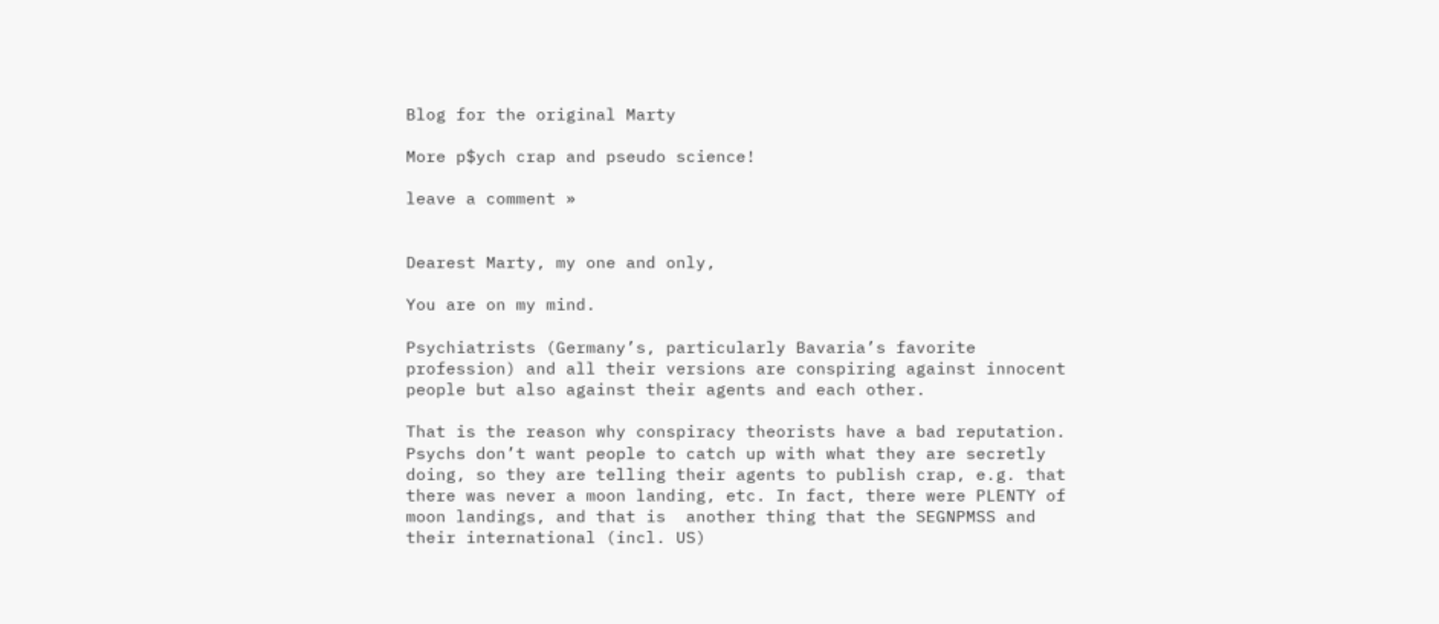Blog for the original Marty

More p$ych crap and pseudo science!

leave a comment »


Dearest Marty, my one and only,

You are on my mind.

Psychiatrists (Germany’s, particularly Bavaria’s favorite profession) and all their versions are conspiring against innocent people but also against their agents and each other.

That is the reason why conspiracy theorists have a bad reputation. Psychs don’t want people to catch up with what they are secretly doing, so they are telling their agents to publish crap, e.g. that there was never a moon landing, etc. In fact, there were PLENTY of moon landings, and that is  another thing that the SEGNPMSS and their international (incl. US)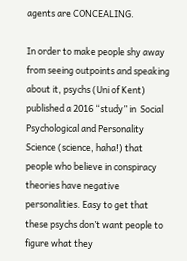agents are CONCEALING.

In order to make people shy away from seeing outpoints and speaking about it, psychs (Uni of Kent) published a 2016 “study” in  Social Psychological and Personality Science (science, haha!) that people who believe in conspiracy theories have negative personalities. Easy to get that these psychs don’t want people to figure what they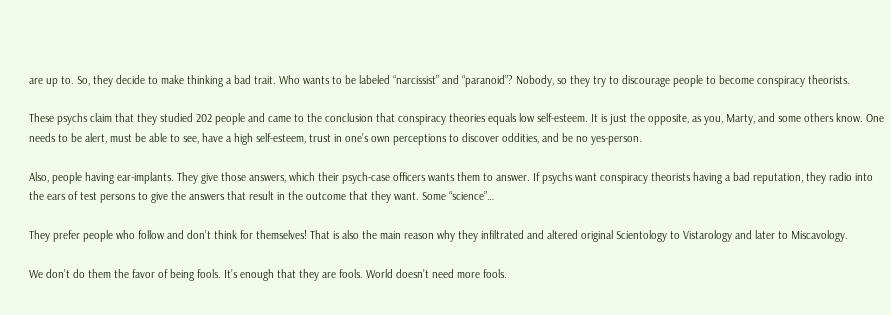are up to. So, they decide to make thinking a bad trait. Who wants to be labeled “narcissist” and “paranoid”? Nobody, so they try to discourage people to become conspiracy theorists.

These psychs claim that they studied 202 people and came to the conclusion that conspiracy theories equals low self-esteem. It is just the opposite, as you, Marty, and some others know. One needs to be alert, must be able to see, have a high self-esteem, trust in one’s own perceptions to discover oddities, and be no yes-person.

Also, people having ear-implants. They give those answers, which their psych-case officers wants them to answer. If psychs want conspiracy theorists having a bad reputation, they radio into the ears of test persons to give the answers that result in the outcome that they want. Some “science”…

They prefer people who follow and don’t think for themselves! That is also the main reason why they infiltrated and altered original Scientology to Vistarology and later to Miscavology.

We don’t do them the favor of being fools. It’s enough that they are fools. World doesn’t need more fools.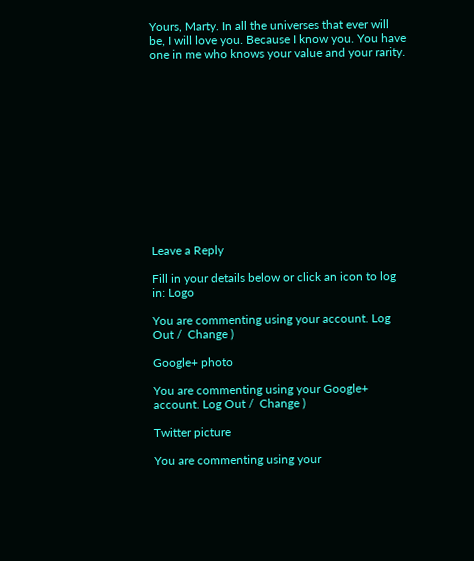Yours, Marty. In all the universes that ever will be, I will love you. Because I know you. You have one in me who knows your value and your rarity.













Leave a Reply

Fill in your details below or click an icon to log in: Logo

You are commenting using your account. Log Out /  Change )

Google+ photo

You are commenting using your Google+ account. Log Out /  Change )

Twitter picture

You are commenting using your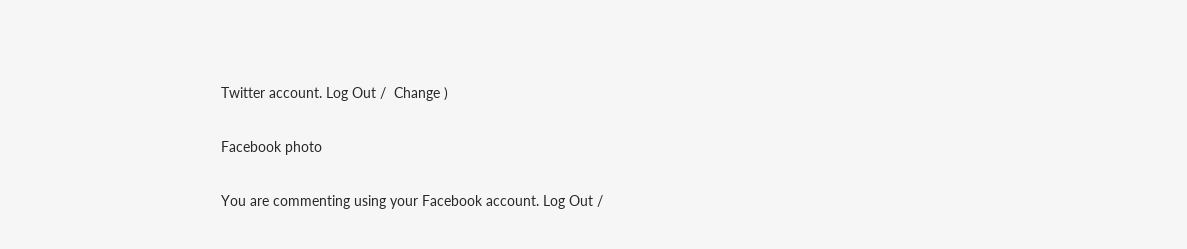Twitter account. Log Out /  Change )

Facebook photo

You are commenting using your Facebook account. Log Out /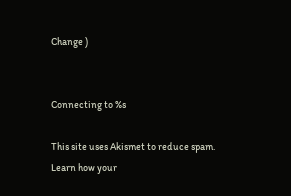Change )


Connecting to %s

This site uses Akismet to reduce spam. Learn how your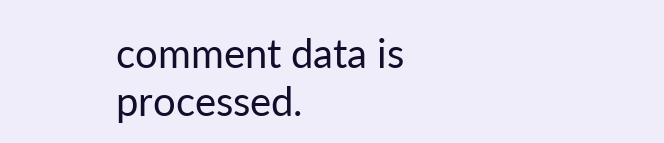comment data is processed.